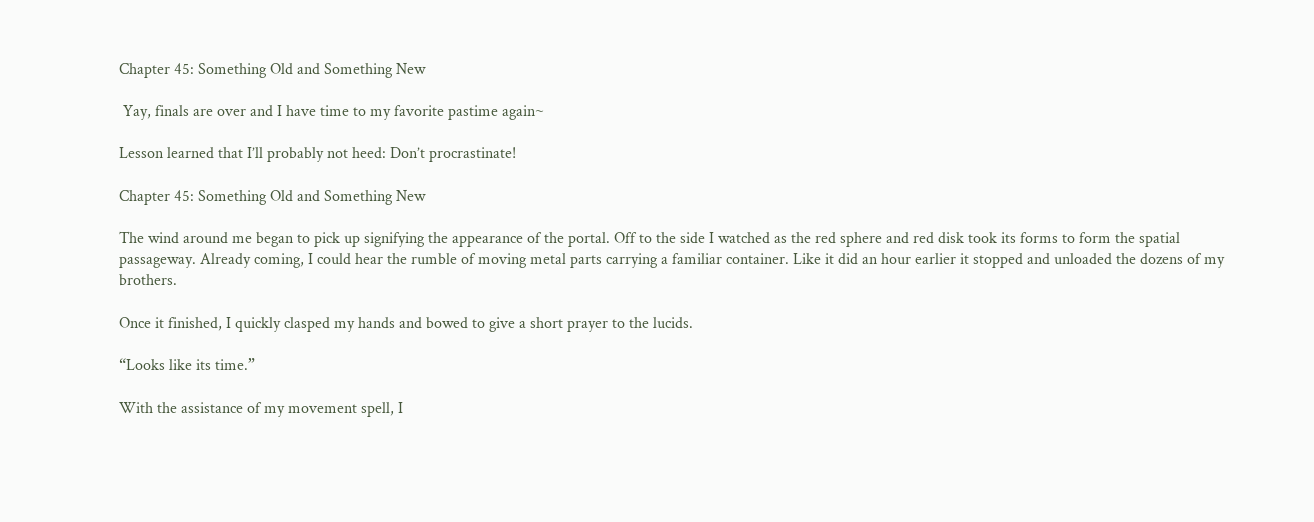Chapter 45: Something Old and Something New

 Yay, finals are over and I have time to my favorite pastime again~

Lesson learned that I’ll probably not heed: Don’t procrastinate!

Chapter 45: Something Old and Something New

The wind around me began to pick up signifying the appearance of the portal. Off to the side I watched as the red sphere and red disk took its forms to form the spatial passageway. Already coming, I could hear the rumble of moving metal parts carrying a familiar container. Like it did an hour earlier it stopped and unloaded the dozens of my brothers.

Once it finished, I quickly clasped my hands and bowed to give a short prayer to the lucids.

“Looks like its time.”

With the assistance of my movement spell, I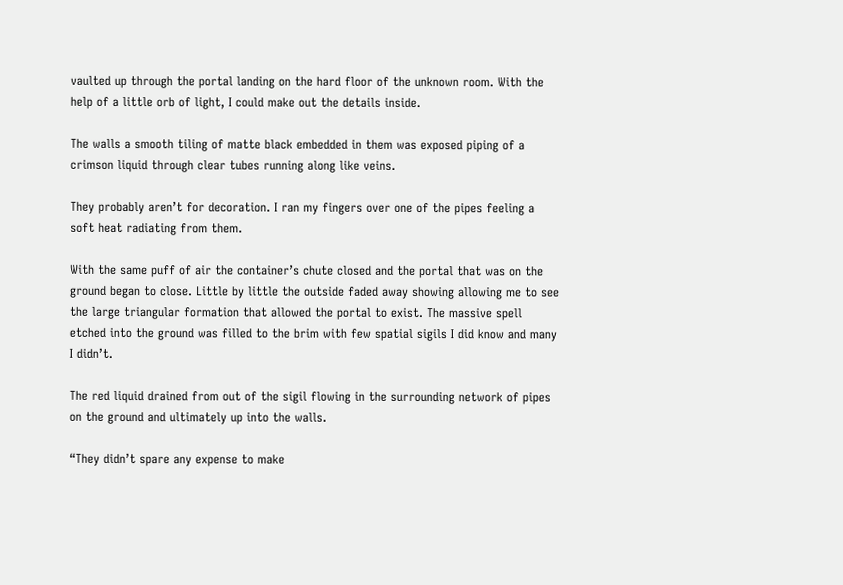vaulted up through the portal landing on the hard floor of the unknown room. With the help of a little orb of light, I could make out the details inside.

The walls a smooth tiling of matte black embedded in them was exposed piping of a crimson liquid through clear tubes running along like veins.

They probably aren’t for decoration. I ran my fingers over one of the pipes feeling a soft heat radiating from them.

With the same puff of air the container’s chute closed and the portal that was on the ground began to close. Little by little the outside faded away showing allowing me to see the large triangular formation that allowed the portal to exist. The massive spell etched into the ground was filled to the brim with few spatial sigils I did know and many I didn’t.

The red liquid drained from out of the sigil flowing in the surrounding network of pipes on the ground and ultimately up into the walls.

“They didn’t spare any expense to make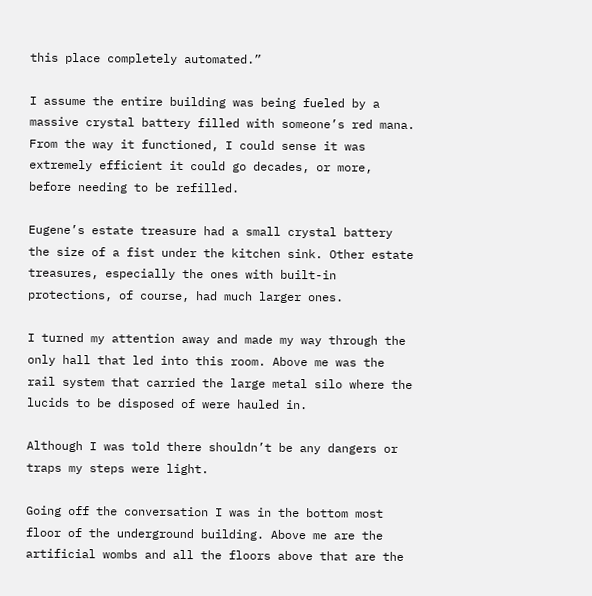this place completely automated.”

I assume the entire building was being fueled by a massive crystal battery filled with someone’s red mana. From the way it functioned, I could sense it was extremely efficient it could go decades, or more, before needing to be refilled.

Eugene’s estate treasure had a small crystal battery the size of a fist under the kitchen sink. Other estate treasures, especially the ones with built-in protections, of course, had much larger ones.

I turned my attention away and made my way through the only hall that led into this room. Above me was the rail system that carried the large metal silo where the lucids to be disposed of were hauled in.

Although I was told there shouldn’t be any dangers or traps my steps were light.

Going off the conversation I was in the bottom most floor of the underground building. Above me are the artificial wombs and all the floors above that are the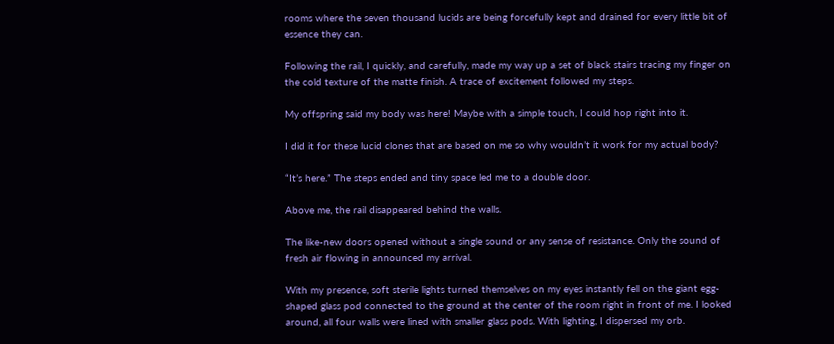rooms where the seven thousand lucids are being forcefully kept and drained for every little bit of essence they can.

Following the rail, I quickly, and carefully, made my way up a set of black stairs tracing my finger on the cold texture of the matte finish. A trace of excitement followed my steps.

My offspring said my body was here! Maybe with a simple touch, I could hop right into it.

I did it for these lucid clones that are based on me so why wouldn’t it work for my actual body?

“It’s here.” The steps ended and tiny space led me to a double door.

Above me, the rail disappeared behind the walls.

The like-new doors opened without a single sound or any sense of resistance. Only the sound of fresh air flowing in announced my arrival.

With my presence, soft sterile lights turned themselves on my eyes instantly fell on the giant egg-shaped glass pod connected to the ground at the center of the room right in front of me. I looked around, all four walls were lined with smaller glass pods. With lighting, I dispersed my orb.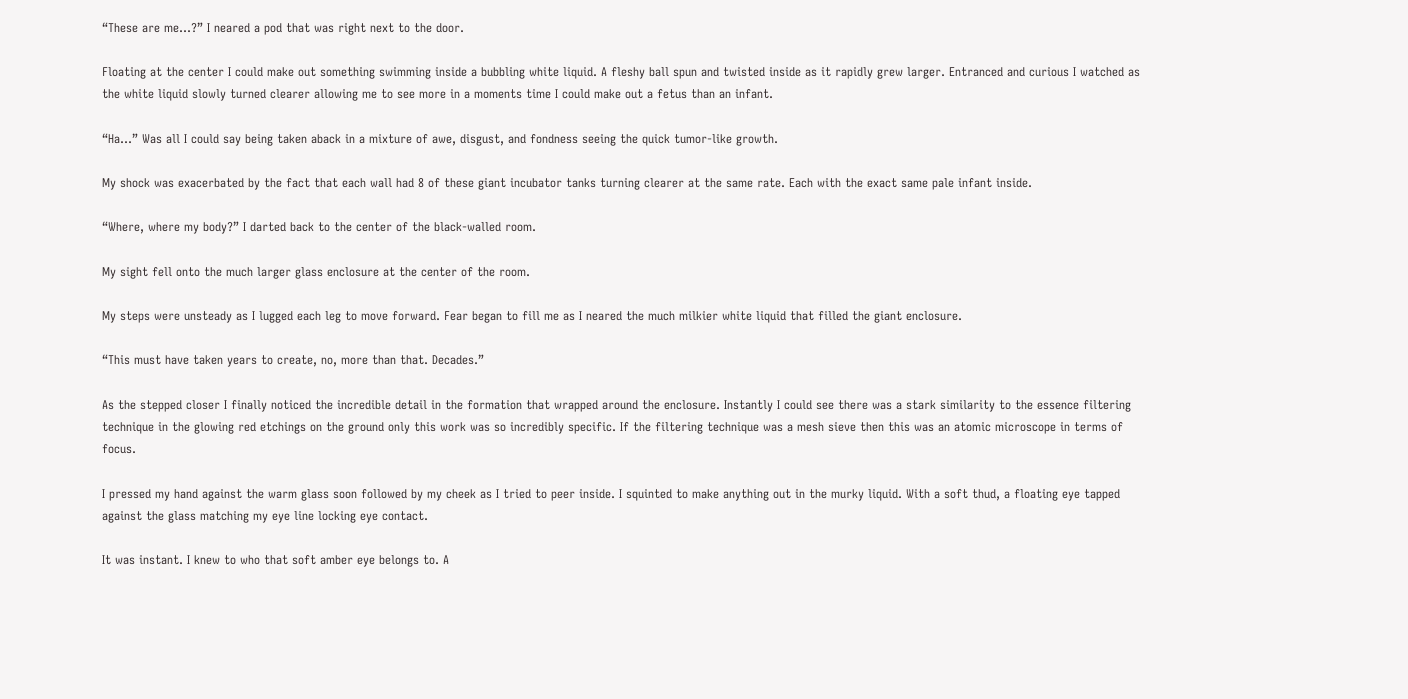“These are me…?” I neared a pod that was right next to the door.

Floating at the center I could make out something swimming inside a bubbling white liquid. A fleshy ball spun and twisted inside as it rapidly grew larger. Entranced and curious I watched as the white liquid slowly turned clearer allowing me to see more in a moments time I could make out a fetus than an infant.

“Ha…” Was all I could say being taken aback in a mixture of awe, disgust, and fondness seeing the quick tumor-like growth.

My shock was exacerbated by the fact that each wall had 8 of these giant incubator tanks turning clearer at the same rate. Each with the exact same pale infant inside.

“Where, where my body?” I darted back to the center of the black-walled room.

My sight fell onto the much larger glass enclosure at the center of the room.

My steps were unsteady as I lugged each leg to move forward. Fear began to fill me as I neared the much milkier white liquid that filled the giant enclosure.

“This must have taken years to create, no, more than that. Decades.”

As the stepped closer I finally noticed the incredible detail in the formation that wrapped around the enclosure. Instantly I could see there was a stark similarity to the essence filtering technique in the glowing red etchings on the ground only this work was so incredibly specific. If the filtering technique was a mesh sieve then this was an atomic microscope in terms of focus.

I pressed my hand against the warm glass soon followed by my cheek as I tried to peer inside. I squinted to make anything out in the murky liquid. With a soft thud, a floating eye tapped against the glass matching my eye line locking eye contact.

It was instant. I knew to who that soft amber eye belongs to. A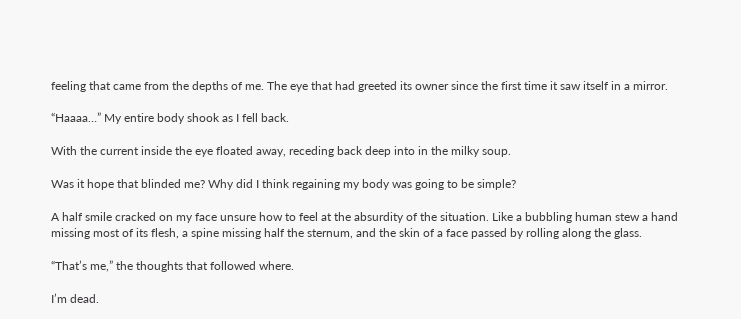feeling that came from the depths of me. The eye that had greeted its owner since the first time it saw itself in a mirror.

“Haaaa…” My entire body shook as I fell back.

With the current inside the eye floated away, receding back deep into in the milky soup.

Was it hope that blinded me? Why did I think regaining my body was going to be simple?

A half smile cracked on my face unsure how to feel at the absurdity of the situation. Like a bubbling human stew a hand missing most of its flesh, a spine missing half the sternum, and the skin of a face passed by rolling along the glass.

“That’s me,” the thoughts that followed where.

I’m dead.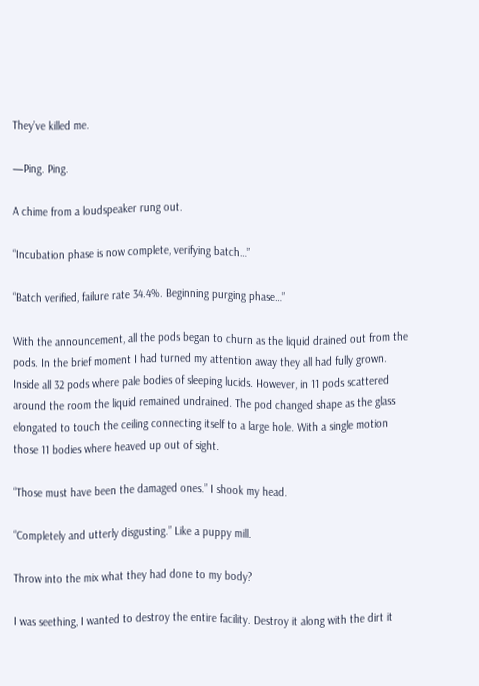They’ve killed me.

—Ping. Ping.

A chime from a loudspeaker rung out.

“Incubation phase is now complete, verifying batch…”

“Batch verified, failure rate 34.4%. Beginning purging phase…”

With the announcement, all the pods began to churn as the liquid drained out from the pods. In the brief moment I had turned my attention away they all had fully grown. Inside all 32 pods where pale bodies of sleeping lucids. However, in 11 pods scattered around the room the liquid remained undrained. The pod changed shape as the glass elongated to touch the ceiling connecting itself to a large hole. With a single motion those 11 bodies where heaved up out of sight.

“Those must have been the damaged ones.” I shook my head.

“Completely and utterly disgusting.” Like a puppy mill.

Throw into the mix what they had done to my body?

I was seething, I wanted to destroy the entire facility. Destroy it along with the dirt it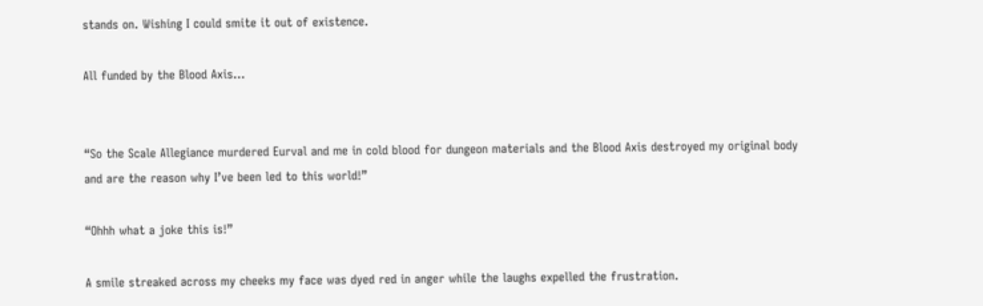stands on. Wishing I could smite it out of existence.

All funded by the Blood Axis…


“So the Scale Allegiance murdered Eurval and me in cold blood for dungeon materials and the Blood Axis destroyed my original body and are the reason why I’ve been led to this world!”

“Ohhh what a joke this is!”

A smile streaked across my cheeks my face was dyed red in anger while the laughs expelled the frustration.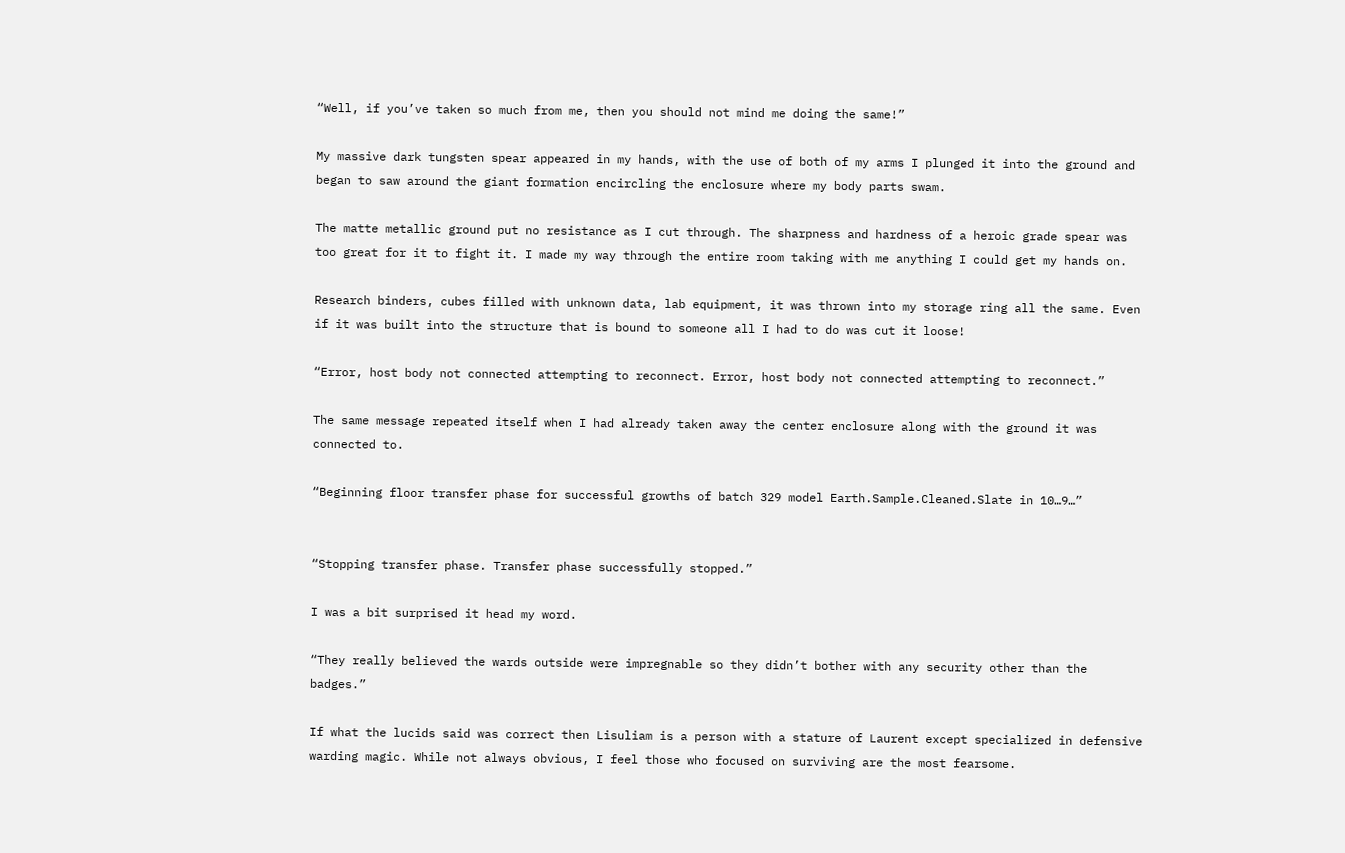“Well, if you’ve taken so much from me, then you should not mind me doing the same!”

My massive dark tungsten spear appeared in my hands, with the use of both of my arms I plunged it into the ground and began to saw around the giant formation encircling the enclosure where my body parts swam.

The matte metallic ground put no resistance as I cut through. The sharpness and hardness of a heroic grade spear was too great for it to fight it. I made my way through the entire room taking with me anything I could get my hands on.

Research binders, cubes filled with unknown data, lab equipment, it was thrown into my storage ring all the same. Even if it was built into the structure that is bound to someone all I had to do was cut it loose!

“Error, host body not connected attempting to reconnect. Error, host body not connected attempting to reconnect.”

The same message repeated itself when I had already taken away the center enclosure along with the ground it was connected to.

“Beginning floor transfer phase for successful growths of batch 329 model Earth.Sample.Cleaned.Slate in 10…9…”


“Stopping transfer phase. Transfer phase successfully stopped.”

I was a bit surprised it head my word.

“They really believed the wards outside were impregnable so they didn’t bother with any security other than the badges.”

If what the lucids said was correct then Lisuliam is a person with a stature of Laurent except specialized in defensive warding magic. While not always obvious, I feel those who focused on surviving are the most fearsome.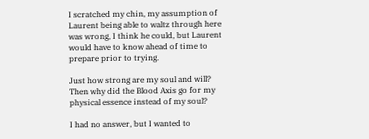I scratched my chin, my assumption of Laurent being able to waltz through here was wrong, I think he could, but Laurent would have to know ahead of time to prepare prior to trying.

Just how strong are my soul and will? Then why did the Blood Axis go for my physical essence instead of my soul?

I had no answer, but I wanted to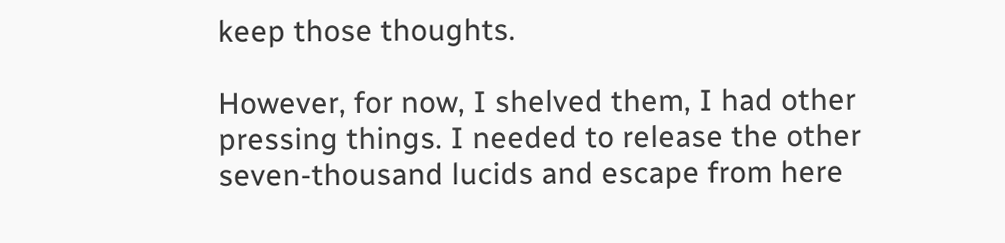keep those thoughts.

However, for now, I shelved them, I had other pressing things. I needed to release the other seven-thousand lucids and escape from here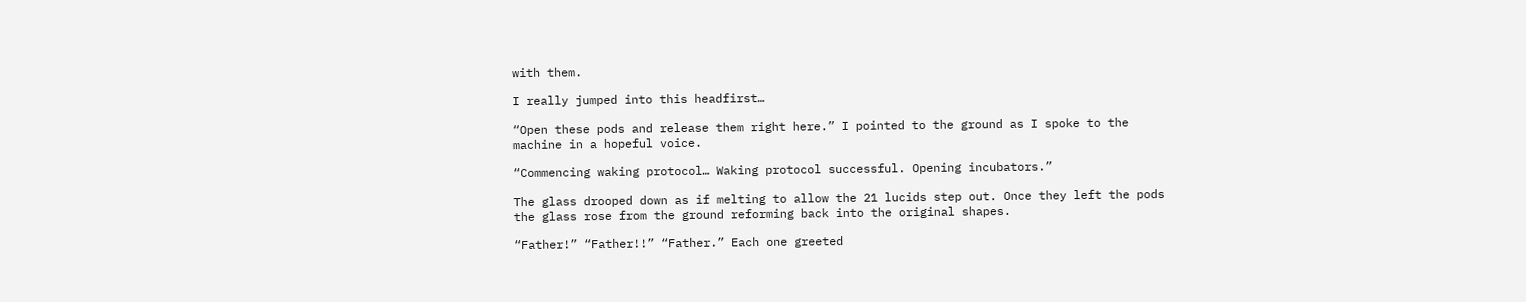with them.

I really jumped into this headfirst…

“Open these pods and release them right here.” I pointed to the ground as I spoke to the machine in a hopeful voice.

“Commencing waking protocol… Waking protocol successful. Opening incubators.”

The glass drooped down as if melting to allow the 21 lucids step out. Once they left the pods the glass rose from the ground reforming back into the original shapes.

“Father!” “Father!!” “Father.” Each one greeted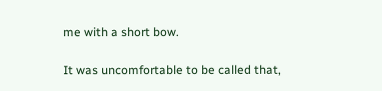me with a short bow.

It was uncomfortable to be called that,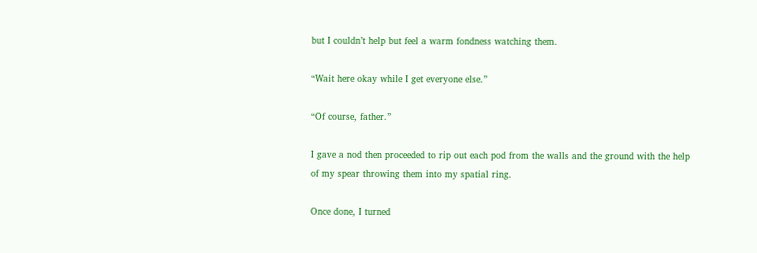but I couldn’t help but feel a warm fondness watching them.

“Wait here okay while I get everyone else.”

“Of course, father.”

I gave a nod then proceeded to rip out each pod from the walls and the ground with the help of my spear throwing them into my spatial ring.

Once done, I turned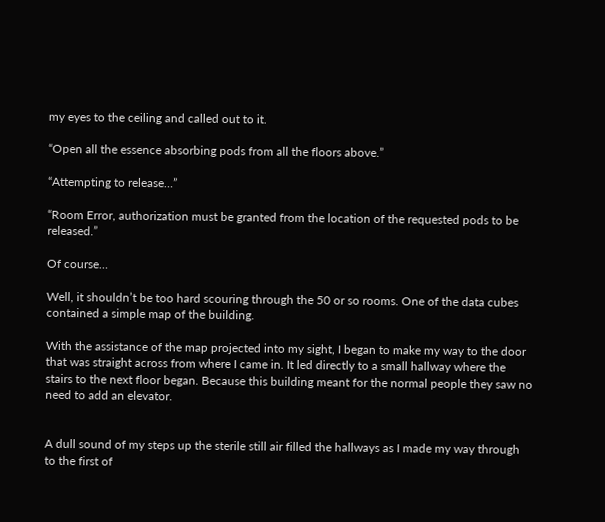my eyes to the ceiling and called out to it.

“Open all the essence absorbing pods from all the floors above.”

“Attempting to release…”

“Room Error, authorization must be granted from the location of the requested pods to be released.”

Of course…

Well, it shouldn’t be too hard scouring through the 50 or so rooms. One of the data cubes contained a simple map of the building.

With the assistance of the map projected into my sight, I began to make my way to the door that was straight across from where I came in. It led directly to a small hallway where the stairs to the next floor began. Because this building meant for the normal people they saw no need to add an elevator.


A dull sound of my steps up the sterile still air filled the hallways as I made my way through to the first of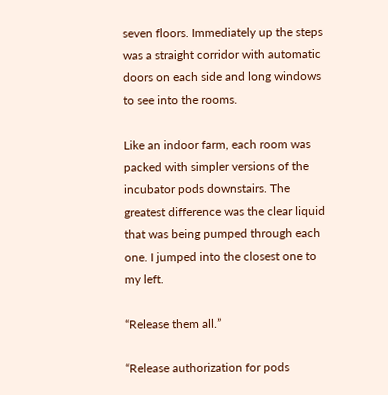seven floors. Immediately up the steps was a straight corridor with automatic doors on each side and long windows to see into the rooms.

Like an indoor farm, each room was packed with simpler versions of the incubator pods downstairs. The greatest difference was the clear liquid that was being pumped through each one. I jumped into the closest one to my left.

“Release them all.”

“Release authorization for pods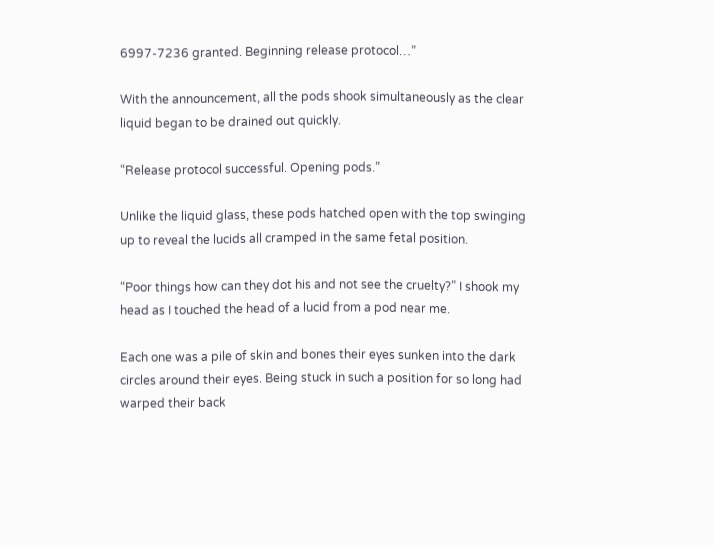6997-7236 granted. Beginning release protocol…”

With the announcement, all the pods shook simultaneously as the clear liquid began to be drained out quickly.

“Release protocol successful. Opening pods.”

Unlike the liquid glass, these pods hatched open with the top swinging up to reveal the lucids all cramped in the same fetal position.

“Poor things how can they dot his and not see the cruelty?” I shook my head as I touched the head of a lucid from a pod near me.

Each one was a pile of skin and bones their eyes sunken into the dark circles around their eyes. Being stuck in such a position for so long had warped their back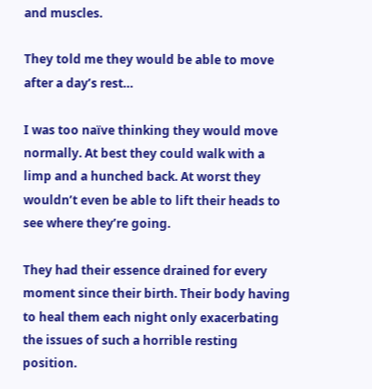and muscles.

They told me they would be able to move after a day’s rest…

I was too naïve thinking they would move normally. At best they could walk with a limp and a hunched back. At worst they wouldn’t even be able to lift their heads to see where they’re going.

They had their essence drained for every moment since their birth. Their body having to heal them each night only exacerbating the issues of such a horrible resting position.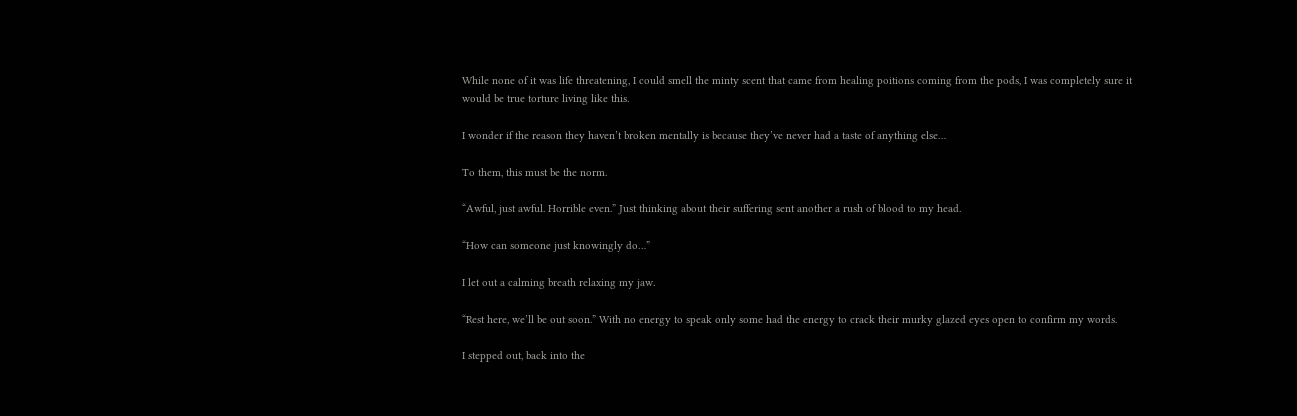While none of it was life threatening, I could smell the minty scent that came from healing poitions coming from the pods, I was completely sure it would be true torture living like this.

I wonder if the reason they haven’t broken mentally is because they’ve never had a taste of anything else…

To them, this must be the norm.

“Awful, just awful. Horrible even.” Just thinking about their suffering sent another a rush of blood to my head.

“How can someone just knowingly do…”

I let out a calming breath relaxing my jaw.

“Rest here, we’ll be out soon.” With no energy to speak only some had the energy to crack their murky glazed eyes open to confirm my words.

I stepped out, back into the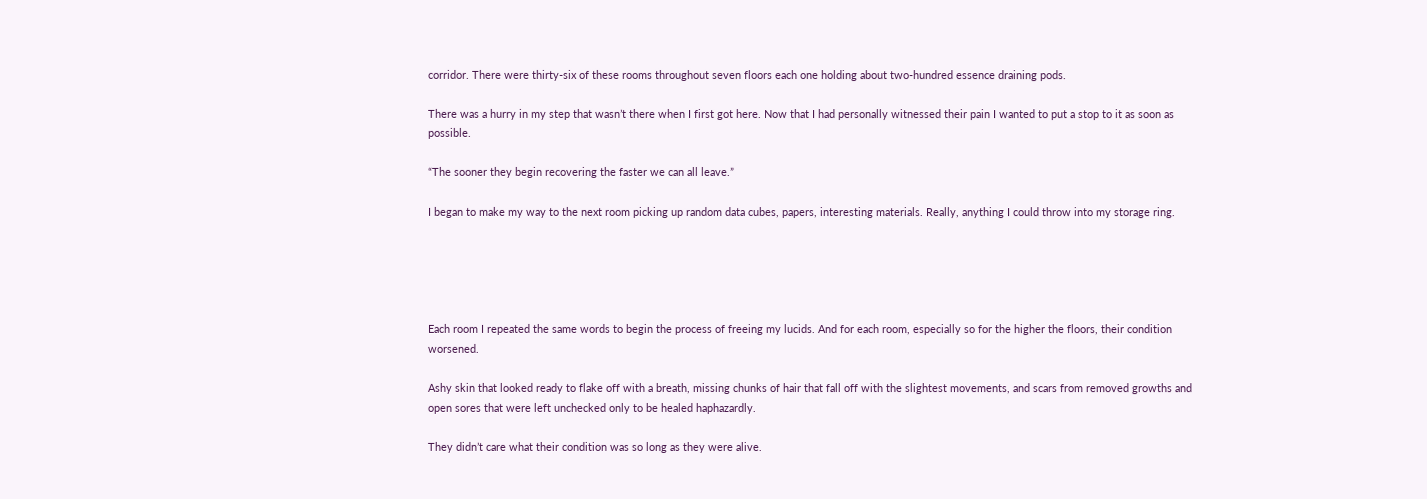corridor. There were thirty-six of these rooms throughout seven floors each one holding about two-hundred essence draining pods.

There was a hurry in my step that wasn’t there when I first got here. Now that I had personally witnessed their pain I wanted to put a stop to it as soon as possible.

“The sooner they begin recovering the faster we can all leave.”

I began to make my way to the next room picking up random data cubes, papers, interesting materials. Really, anything I could throw into my storage ring.





Each room I repeated the same words to begin the process of freeing my lucids. And for each room, especially so for the higher the floors, their condition worsened.

Ashy skin that looked ready to flake off with a breath, missing chunks of hair that fall off with the slightest movements, and scars from removed growths and open sores that were left unchecked only to be healed haphazardly.

They didn’t care what their condition was so long as they were alive.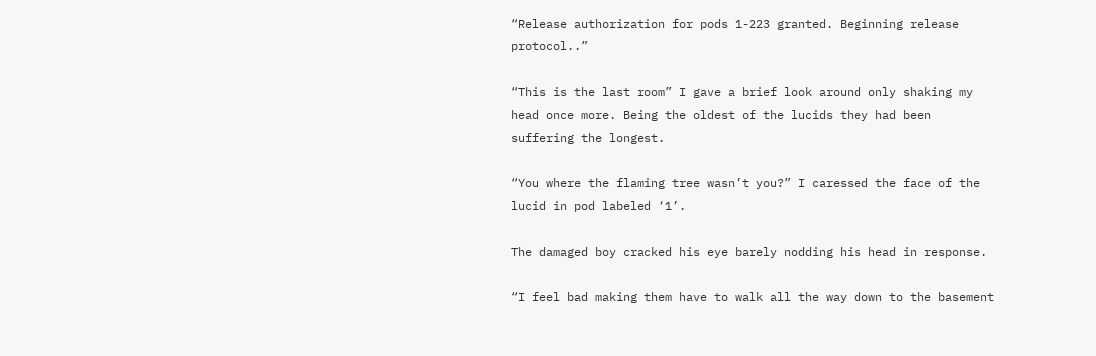“Release authorization for pods 1-223 granted. Beginning release protocol..”

“This is the last room” I gave a brief look around only shaking my head once more. Being the oldest of the lucids they had been suffering the longest.

“You where the flaming tree wasn’t you?” I caressed the face of the lucid in pod labeled ‘1’.

The damaged boy cracked his eye barely nodding his head in response.

“I feel bad making them have to walk all the way down to the basement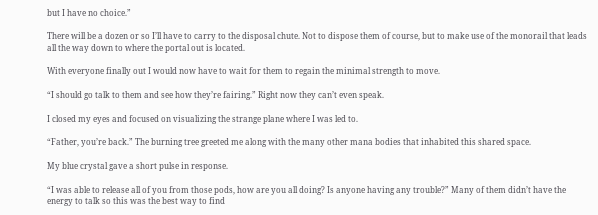but I have no choice.”

There will be a dozen or so I’ll have to carry to the disposal chute. Not to dispose them of course, but to make use of the monorail that leads all the way down to where the portal out is located.

With everyone finally out I would now have to wait for them to regain the minimal strength to move.

“I should go talk to them and see how they’re fairing.” Right now they can’t even speak.

I closed my eyes and focused on visualizing the strange plane where I was led to.

“Father, you’re back.” The burning tree greeted me along with the many other mana bodies that inhabited this shared space.

My blue crystal gave a short pulse in response.

“I was able to release all of you from those pods, how are you all doing? Is anyone having any trouble?” Many of them didn’t have the energy to talk so this was the best way to find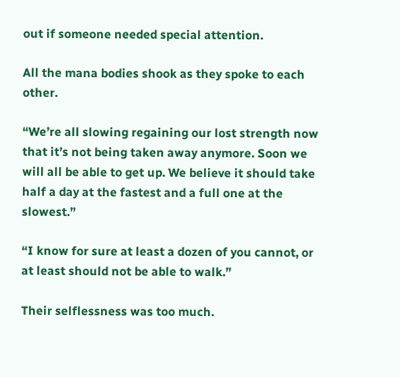out if someone needed special attention.

All the mana bodies shook as they spoke to each other.

“We’re all slowing regaining our lost strength now that it’s not being taken away anymore. Soon we will all be able to get up. We believe it should take half a day at the fastest and a full one at the slowest.”

“I know for sure at least a dozen of you cannot, or at least should not be able to walk.”

Their selflessness was too much.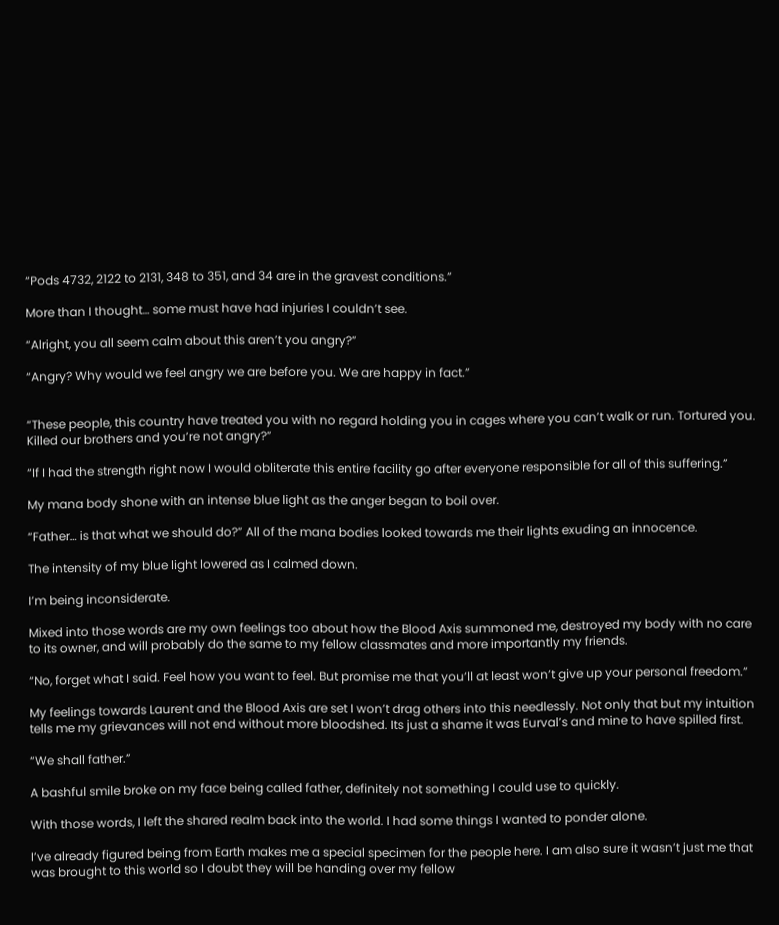“Pods 4732, 2122 to 2131, 348 to 351, and 34 are in the gravest conditions.”

More than I thought… some must have had injuries I couldn’t see.

“Alright, you all seem calm about this aren’t you angry?”

“Angry? Why would we feel angry we are before you. We are happy in fact.”


“These people, this country have treated you with no regard holding you in cages where you can’t walk or run. Tortured you. Killed our brothers and you’re not angry?”

“If I had the strength right now I would obliterate this entire facility go after everyone responsible for all of this suffering.”

My mana body shone with an intense blue light as the anger began to boil over.

“Father… is that what we should do?” All of the mana bodies looked towards me their lights exuding an innocence.

The intensity of my blue light lowered as I calmed down.

I’m being inconsiderate.

Mixed into those words are my own feelings too about how the Blood Axis summoned me, destroyed my body with no care to its owner, and will probably do the same to my fellow classmates and more importantly my friends.

“No, forget what I said. Feel how you want to feel. But promise me that you’ll at least won’t give up your personal freedom.”

My feelings towards Laurent and the Blood Axis are set I won’t drag others into this needlessly. Not only that but my intuition tells me my grievances will not end without more bloodshed. Its just a shame it was Eurval’s and mine to have spilled first.

“We shall father.”

A bashful smile broke on my face being called father, definitely not something I could use to quickly.

With those words, I left the shared realm back into the world. I had some things I wanted to ponder alone.

I’ve already figured being from Earth makes me a special specimen for the people here. I am also sure it wasn’t just me that was brought to this world so I doubt they will be handing over my fellow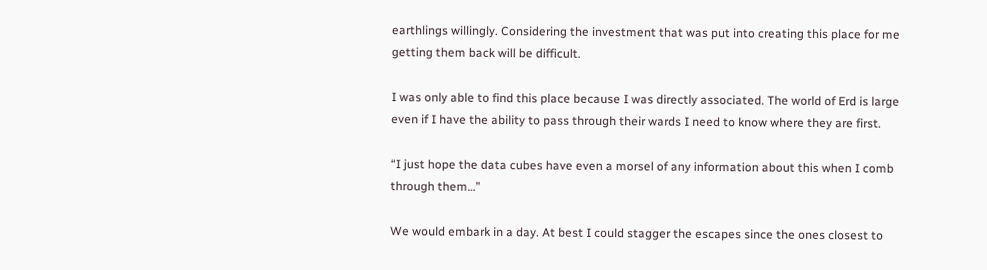earthlings willingly. Considering the investment that was put into creating this place for me getting them back will be difficult.

I was only able to find this place because I was directly associated. The world of Erd is large even if I have the ability to pass through their wards I need to know where they are first.

“I just hope the data cubes have even a morsel of any information about this when I comb through them…”

We would embark in a day. At best I could stagger the escapes since the ones closest to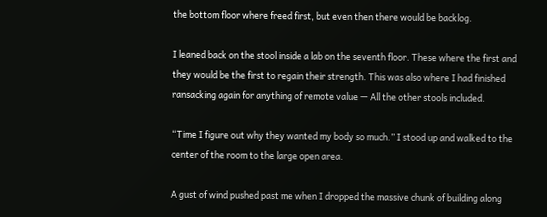the bottom floor where freed first, but even then there would be backlog.

I leaned back on the stool inside a lab on the seventh floor. These where the first and they would be the first to regain their strength. This was also where I had finished ransacking again for anything of remote value — All the other stools included.

“Time I figure out why they wanted my body so much.” I stood up and walked to the center of the room to the large open area.

A gust of wind pushed past me when I dropped the massive chunk of building along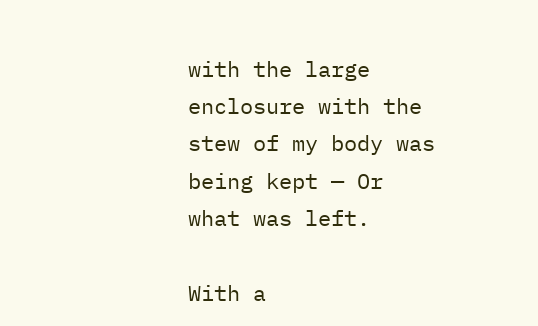with the large enclosure with the stew of my body was being kept — Or what was left.

With a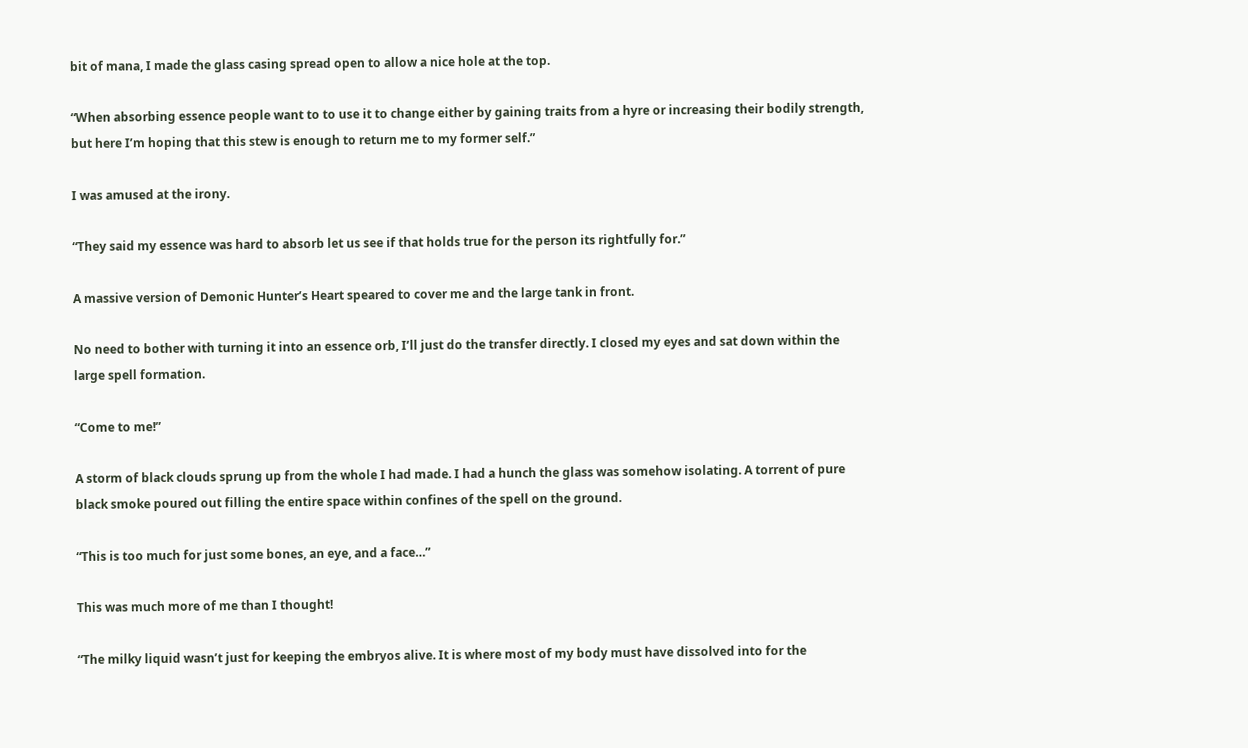bit of mana, I made the glass casing spread open to allow a nice hole at the top.

“When absorbing essence people want to to use it to change either by gaining traits from a hyre or increasing their bodily strength, but here I’m hoping that this stew is enough to return me to my former self.”

I was amused at the irony.

“They said my essence was hard to absorb let us see if that holds true for the person its rightfully for.”

A massive version of Demonic Hunter’s Heart speared to cover me and the large tank in front.

No need to bother with turning it into an essence orb, I’ll just do the transfer directly. I closed my eyes and sat down within the large spell formation.

“Come to me!”

A storm of black clouds sprung up from the whole I had made. I had a hunch the glass was somehow isolating. A torrent of pure black smoke poured out filling the entire space within confines of the spell on the ground.

“This is too much for just some bones, an eye, and a face…”

This was much more of me than I thought!

“The milky liquid wasn’t just for keeping the embryos alive. It is where most of my body must have dissolved into for the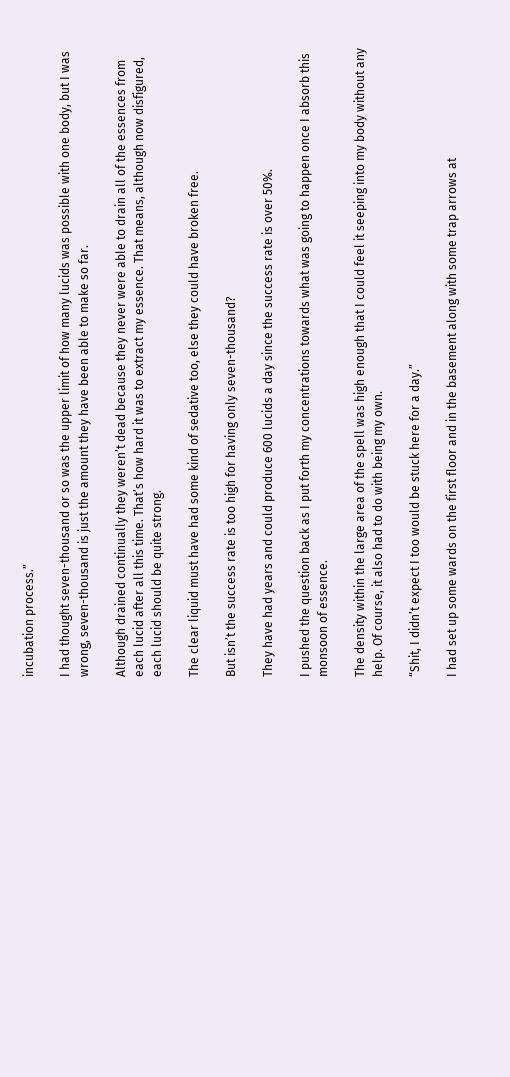incubation process.”

I had thought seven-thousand or so was the upper limit of how many lucids was possible with one body, but I was wrong, seven-thousand is just the amount they have been able to make so far.

Although drained continually they weren’t dead because they never were able to drain all of the essences from each lucid after all this time. That’s how hard it was to extract my essence. That means, although now disfigured, each lucid should be quite strong.

The clear liquid must have had some kind of sedative too, else they could have broken free.

But isn’t the success rate is too high for having only seven-thousand?

They have had years and could produce 600 lucids a day since the success rate is over 50%.

I pushed the question back as I put forth my concentrations towards what was going to happen once I absorb this monsoon of essence.

The density within the large area of the spell was high enough that I could feel it seeping into my body without any help. Of course, it also had to do with being my own.

“Shit, I didn’t expect I too would be stuck here for a day.”

I had set up some wards on the first floor and in the basement along with some trap arrows at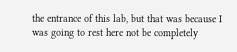the entrance of this lab, but that was because I was going to rest here not be completely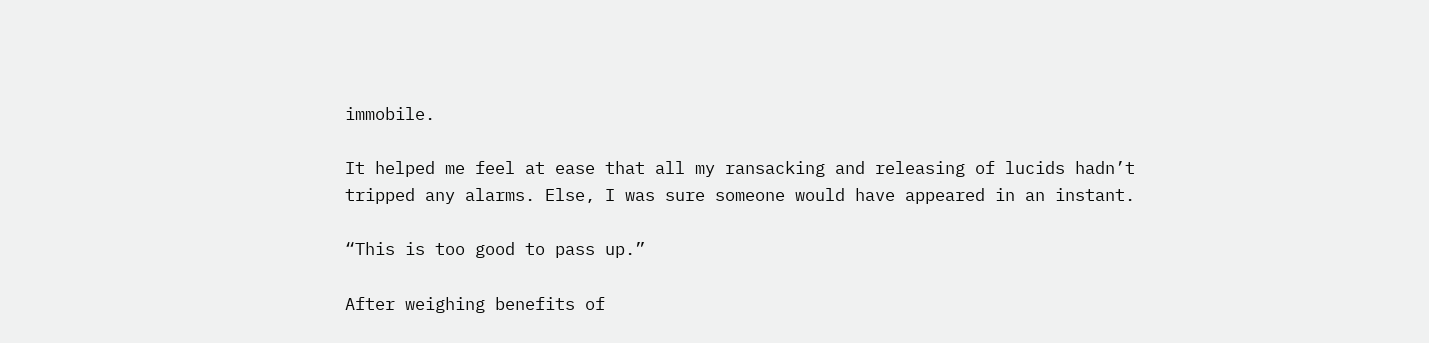immobile.

It helped me feel at ease that all my ransacking and releasing of lucids hadn’t tripped any alarms. Else, I was sure someone would have appeared in an instant.

“This is too good to pass up.”

After weighing benefits of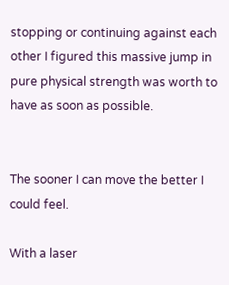stopping or continuing against each other I figured this massive jump in pure physical strength was worth to have as soon as possible.


The sooner I can move the better I could feel.

With a laser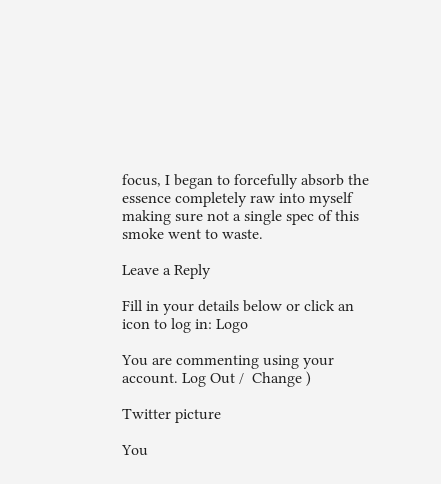focus, I began to forcefully absorb the essence completely raw into myself making sure not a single spec of this smoke went to waste.

Leave a Reply

Fill in your details below or click an icon to log in: Logo

You are commenting using your account. Log Out /  Change )

Twitter picture

You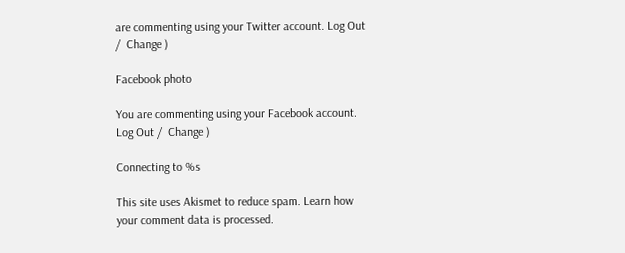are commenting using your Twitter account. Log Out /  Change )

Facebook photo

You are commenting using your Facebook account. Log Out /  Change )

Connecting to %s

This site uses Akismet to reduce spam. Learn how your comment data is processed.